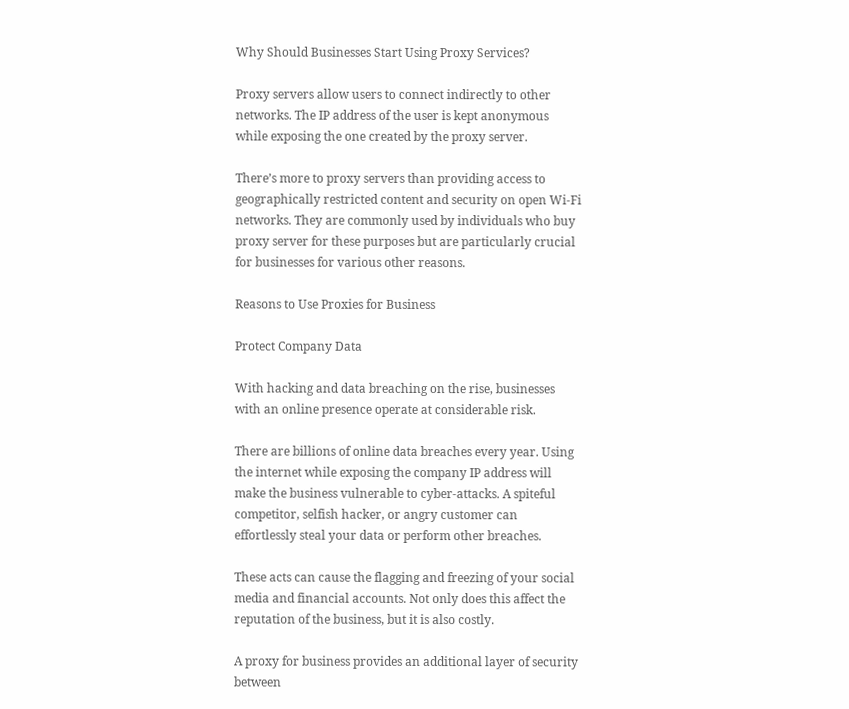Why Should Businesses Start Using Proxy Services?

Proxy servers allow users to connect indirectly to other networks. The IP address of the user is kept anonymous while exposing the one created by the proxy server.

There’s more to proxy servers than providing access to geographically restricted content and security on open Wi-Fi networks. They are commonly used by individuals who buy proxy server for these purposes but are particularly crucial for businesses for various other reasons.

Reasons to Use Proxies for Business

Protect Company Data

With hacking and data breaching on the rise, businesses with an online presence operate at considerable risk.

There are billions of online data breaches every year. Using the internet while exposing the company IP address will make the business vulnerable to cyber-attacks. A spiteful competitor, selfish hacker, or angry customer can effortlessly steal your data or perform other breaches.

These acts can cause the flagging and freezing of your social media and financial accounts. Not only does this affect the reputation of the business, but it is also costly.

A proxy for business provides an additional layer of security between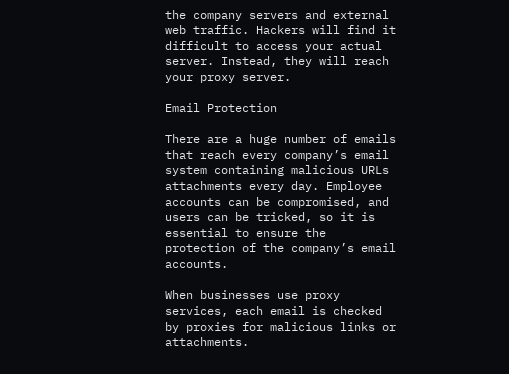the company servers and external web traffic. Hackers will find it difficult to access your actual server. Instead, they will reach your proxy server.

Email Protection

There are a huge number of emails that reach every company’s email system containing malicious URLs attachments every day. Employee accounts can be compromised, and users can be tricked, so it is essential to ensure the protection of the company’s email accounts.

When businesses use proxy services, each email is checked by proxies for malicious links or attachments.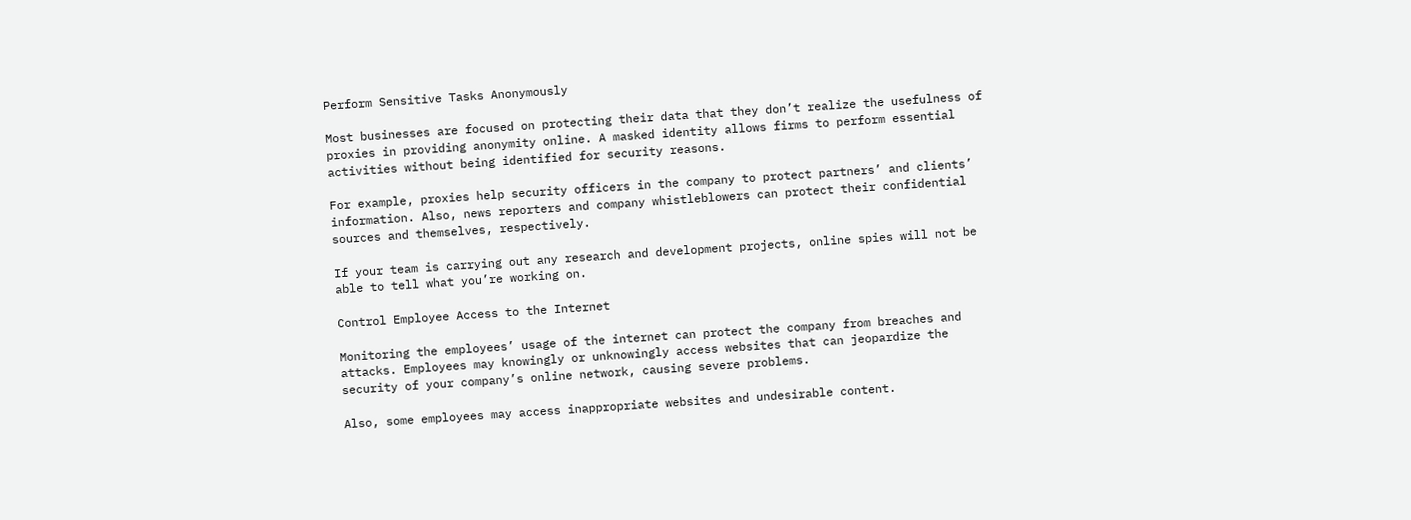Perform Sensitive Tasks Anonymously

Most businesses are focused on protecting their data that they don’t realize the usefulness of proxies in providing anonymity online. A masked identity allows firms to perform essential activities without being identified for security reasons.

For example, proxies help security officers in the company to protect partners’ and clients’ information. Also, news reporters and company whistleblowers can protect their confidential sources and themselves, respectively.

If your team is carrying out any research and development projects, online spies will not be able to tell what you’re working on.

Control Employee Access to the Internet

Monitoring the employees’ usage of the internet can protect the company from breaches and attacks. Employees may knowingly or unknowingly access websites that can jeopardize the security of your company’s online network, causing severe problems.

Also, some employees may access inappropriate websites and undesirable content.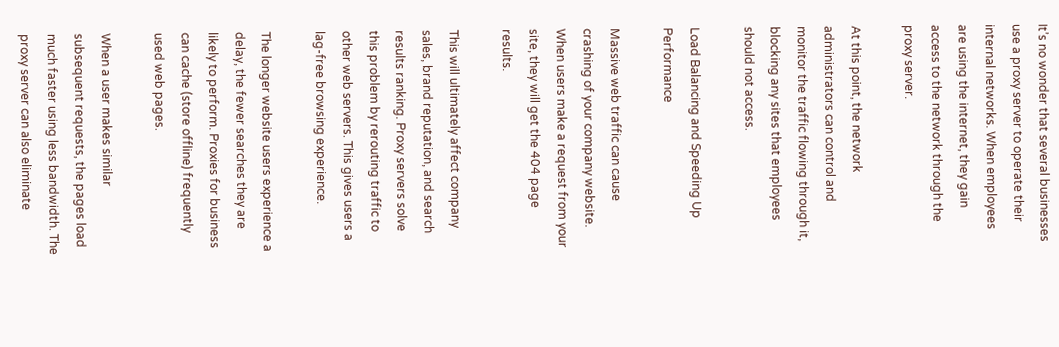It’s no wonder that several businesses use a proxy server to operate their internal networks. When employees are using the internet, they gain access to the network through the proxy server.

At this point, the network administrators can control and monitor the traffic flowing through it, blocking any sites that employees should not access.

Load Balancing and Speeding Up Performance

Massive web traffic can cause crashing of your company website. When users make a request from your site, they will get the 404 page results.

This will ultimately affect company sales, brand reputation, and search results ranking. Proxy servers solve this problem by rerouting traffic to other web servers. This gives users a lag-free browsing experience.

The longer website users experience a delay, the fewer searches they are likely to perform. Proxies for business can cache (store offline) frequently used web pages.

When a user makes similar subsequent requests, the pages load much faster using less bandwidth. The proxy server can also eliminate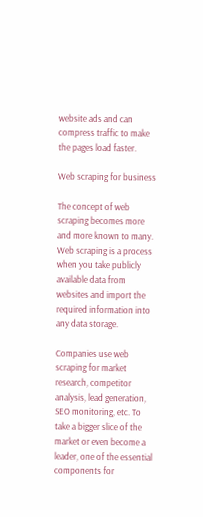website ads and can compress traffic to make the pages load faster.

Web scraping for business

The concept of web scraping becomes more and more known to many. Web scraping is a process when you take publicly available data from websites and import the required information into any data storage.

Companies use web scraping for market research, competitor analysis, lead generation, SEO monitoring, etc. To take a bigger slice of the market or even become a leader, one of the essential components for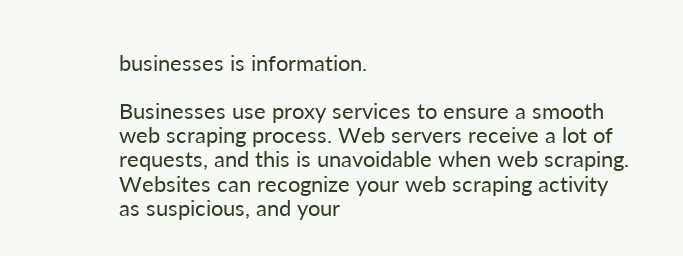businesses is information.

Businesses use proxy services to ensure a smooth web scraping process. Web servers receive a lot of requests, and this is unavoidable when web scraping. Websites can recognize your web scraping activity as suspicious, and your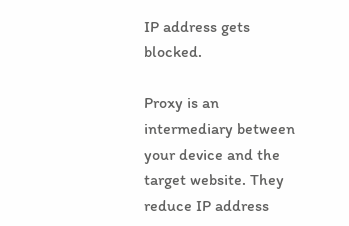IP address gets blocked.

Proxy is an intermediary between your device and the target website. They reduce IP address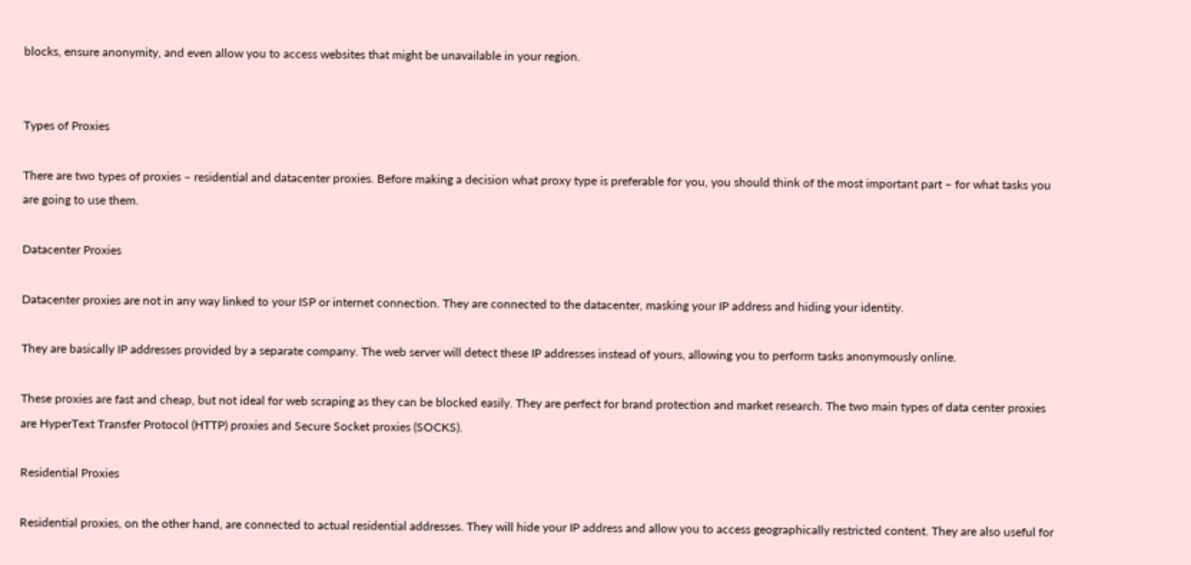blocks, ensure anonymity, and even allow you to access websites that might be unavailable in your region.


Types of Proxies

There are two types of proxies – residential and datacenter proxies. Before making a decision what proxy type is preferable for you, you should think of the most important part – for what tasks you are going to use them.

Datacenter Proxies

Datacenter proxies are not in any way linked to your ISP or internet connection. They are connected to the datacenter, masking your IP address and hiding your identity.

They are basically IP addresses provided by a separate company. The web server will detect these IP addresses instead of yours, allowing you to perform tasks anonymously online.

These proxies are fast and cheap, but not ideal for web scraping as they can be blocked easily. They are perfect for brand protection and market research. The two main types of data center proxies are HyperText Transfer Protocol (HTTP) proxies and Secure Socket proxies (SOCKS).

Residential Proxies

Residential proxies, on the other hand, are connected to actual residential addresses. They will hide your IP address and allow you to access geographically restricted content. They are also useful for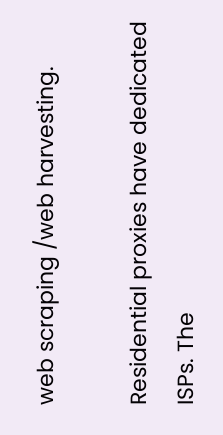web scraping /web harvesting.

Residential proxies have dedicated ISPs. The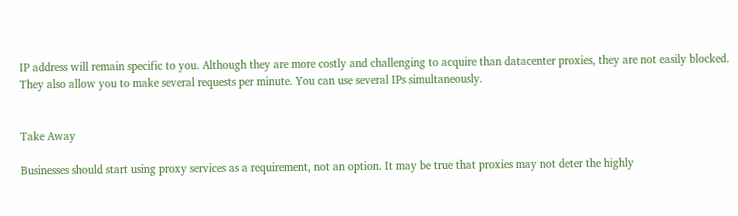IP address will remain specific to you. Although they are more costly and challenging to acquire than datacenter proxies, they are not easily blocked. They also allow you to make several requests per minute. You can use several IPs simultaneously.


Take Away

Businesses should start using proxy services as a requirement, not an option. It may be true that proxies may not deter the highly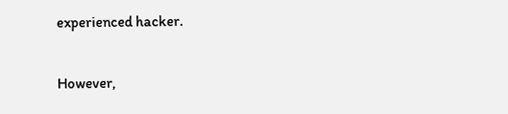experienced hacker.

However,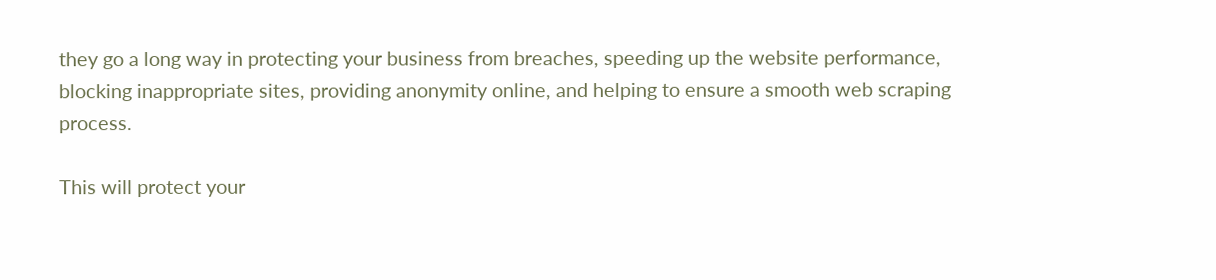they go a long way in protecting your business from breaches, speeding up the website performance, blocking inappropriate sites, providing anonymity online, and helping to ensure a smooth web scraping process.

This will protect your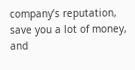company’s reputation, save you a lot of money, and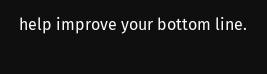help improve your bottom line.